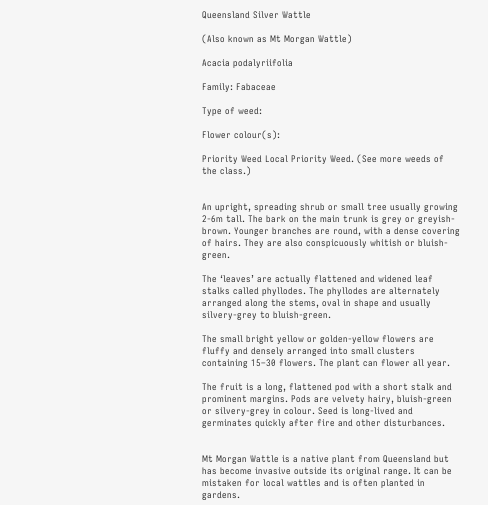Queensland Silver Wattle

(Also known as Mt Morgan Wattle)

Acacia podalyriifolia

Family: Fabaceae

Type of weed:

Flower colour(s):

Priority Weed Local Priority Weed. (See more weeds of the class.)


An upright, spreading shrub or small tree usually growing 2-6m tall. The bark on the main trunk is grey or greyish-brown. Younger branches are round, with a dense covering of hairs. They are also conspicuously whitish or bluish-green.

The ‘leaves’ are actually flattened and widened leaf stalks called phyllodes. The phyllodes are alternately arranged along the stems, oval in shape and usually silvery-grey to bluish-green.

The small bright yellow or golden-yellow flowers are fluffy and densely arranged into small clusters containing 15–30 flowers. The plant can flower all year.

The fruit is a long, flattened pod with a short stalk and prominent margins. Pods are velvety hairy, bluish-green or silvery-grey in colour. Seed is long-lived and germinates quickly after fire and other disturbances.


Mt Morgan Wattle is a native plant from Queensland but has become invasive outside its original range. It can be mistaken for local wattles and is often planted in gardens.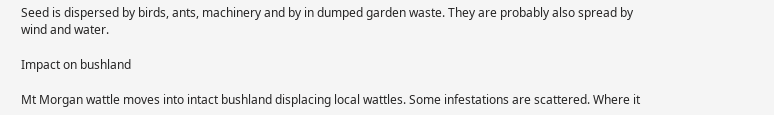Seed is dispersed by birds, ants, machinery and by in dumped garden waste. They are probably also spread by wind and water.

Impact on bushland

Mt Morgan wattle moves into intact bushland displacing local wattles. Some infestations are scattered. Where it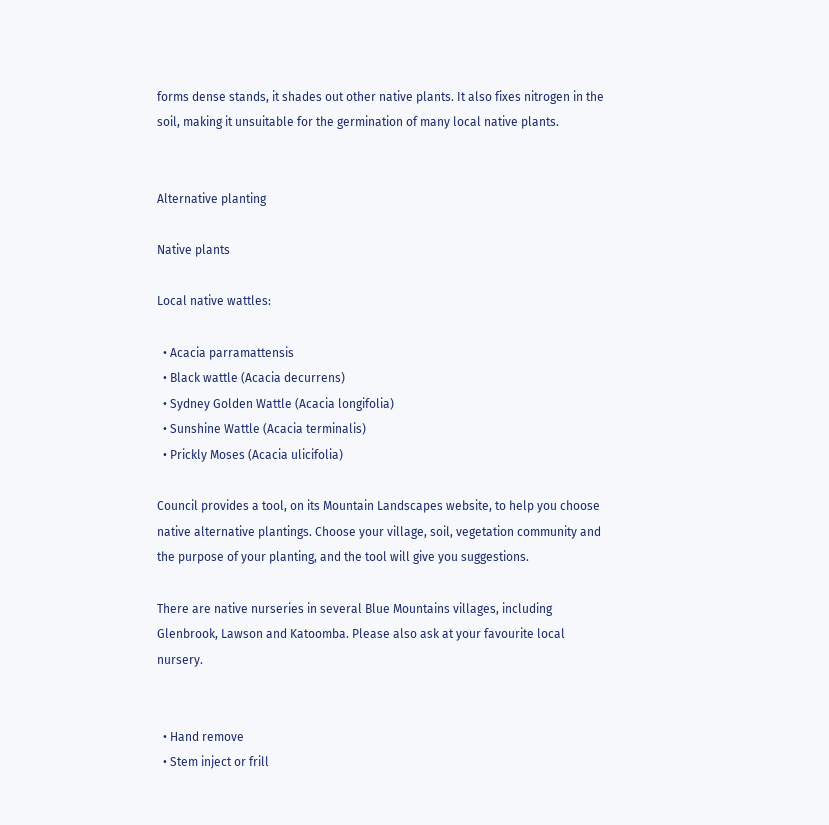forms dense stands, it shades out other native plants. It also fixes nitrogen in the soil, making it unsuitable for the germination of many local native plants.


Alternative planting

Native plants

Local native wattles:

  • Acacia parramattensis
  • Black wattle (Acacia decurrens)
  • Sydney Golden Wattle (Acacia longifolia)
  • Sunshine Wattle (Acacia terminalis)
  • Prickly Moses (Acacia ulicifolia)

Council provides a tool, on its Mountain Landscapes website, to help you choose native alternative plantings. Choose your village, soil, vegetation community and the purpose of your planting, and the tool will give you suggestions.

There are native nurseries in several Blue Mountains villages, including Glenbrook, Lawson and Katoomba. Please also ask at your favourite local nursery.


  • Hand remove
  • Stem inject or frill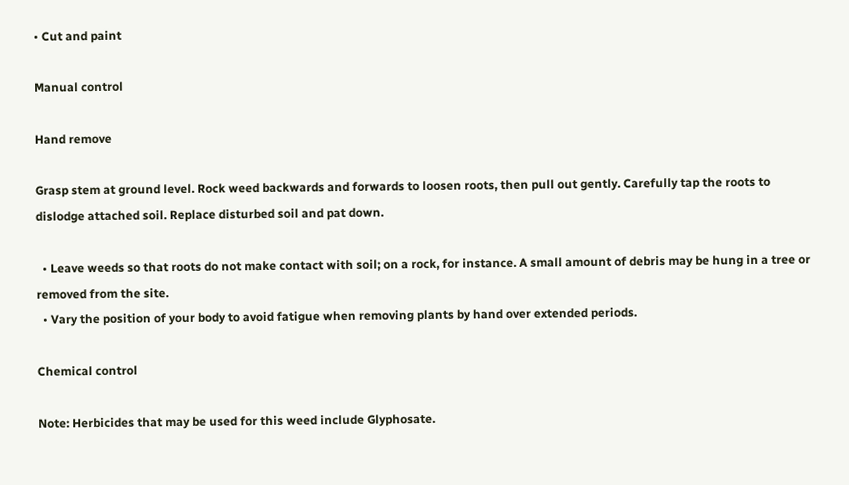• Cut and paint

Manual control

Hand remove

Grasp stem at ground level. Rock weed backwards and forwards to loosen roots, then pull out gently. Carefully tap the roots to dislodge attached soil. Replace disturbed soil and pat down.

  • Leave weeds so that roots do not make contact with soil; on a rock, for instance. A small amount of debris may be hung in a tree or removed from the site.
  • Vary the position of your body to avoid fatigue when removing plants by hand over extended periods.

Chemical control

Note: Herbicides that may be used for this weed include Glyphosate.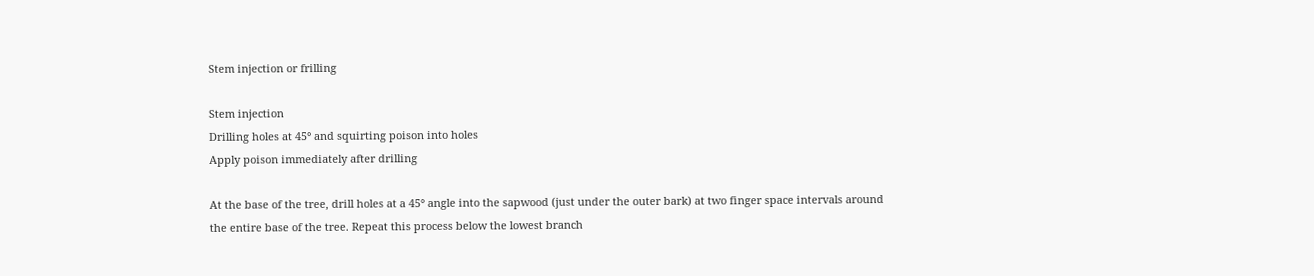Stem injection or frilling

Stem injection
Drilling holes at 45° and squirting poison into holes
Apply poison immediately after drilling

At the base of the tree, drill holes at a 45° angle into the sapwood (just under the outer bark) at two finger space intervals around the entire base of the tree. Repeat this process below the lowest branch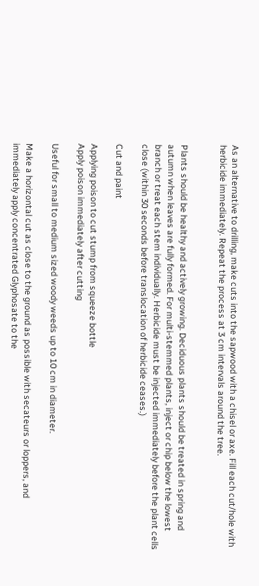As an alternative to drilling, make cuts into the sapwood with a chisel or axe. Fill each cut/hole with herbicide immediately. Repeat the process at 3 cm intervals around the tree.


Plants should be healthy and actively growing. Deciduous plants should be treated in spring and autumn when leaves are fully formed. For multi-stemmed plants, inject or chip below the lowest branch or treat each stem individually. Herbicide must be injected immediately before the plant cells close (within 30 seconds before translocation of herbicide ceases.)

Cut and paint

Applying poison to cut stump from squeeze bottle
Apply poison immediately after cutting

Useful for small to medium sized woody weeds up to 10 cm in diameter.

Make a horizontal cut as close to the ground as possible with secateurs or loppers, and immediately apply concentrated Glyphosate to the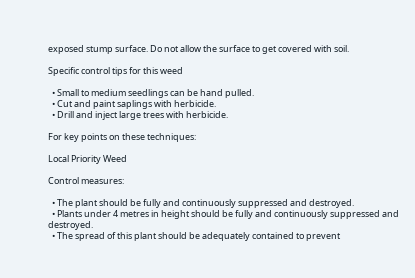exposed stump surface. Do not allow the surface to get covered with soil.

Specific control tips for this weed

  • Small to medium seedlings can be hand pulled.
  • Cut and paint saplings with herbicide.
  • Drill and inject large trees with herbicide.

For key points on these techniques:

Local Priority Weed

Control measures:

  • The plant should be fully and continuously suppressed and destroyed.
  • Plants under 4 metres in height should be fully and continuously suppressed and destroyed.
  • The spread of this plant should be adequately contained to prevent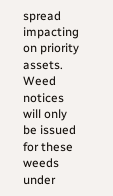spread impacting on priority assets. Weed notices will only be issued for these weeds under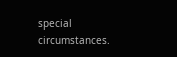special circumstances.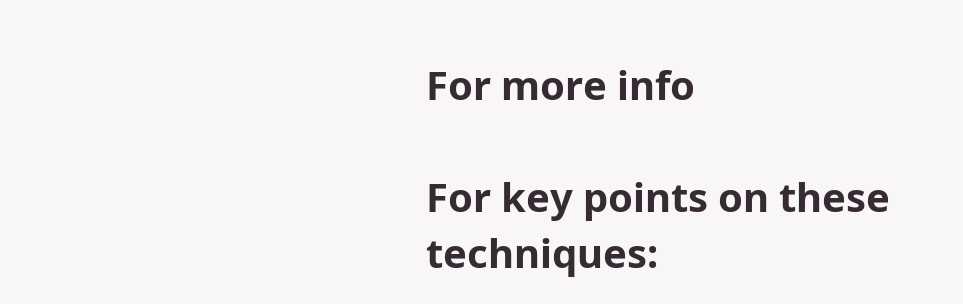For more info

For key points on these techniques: